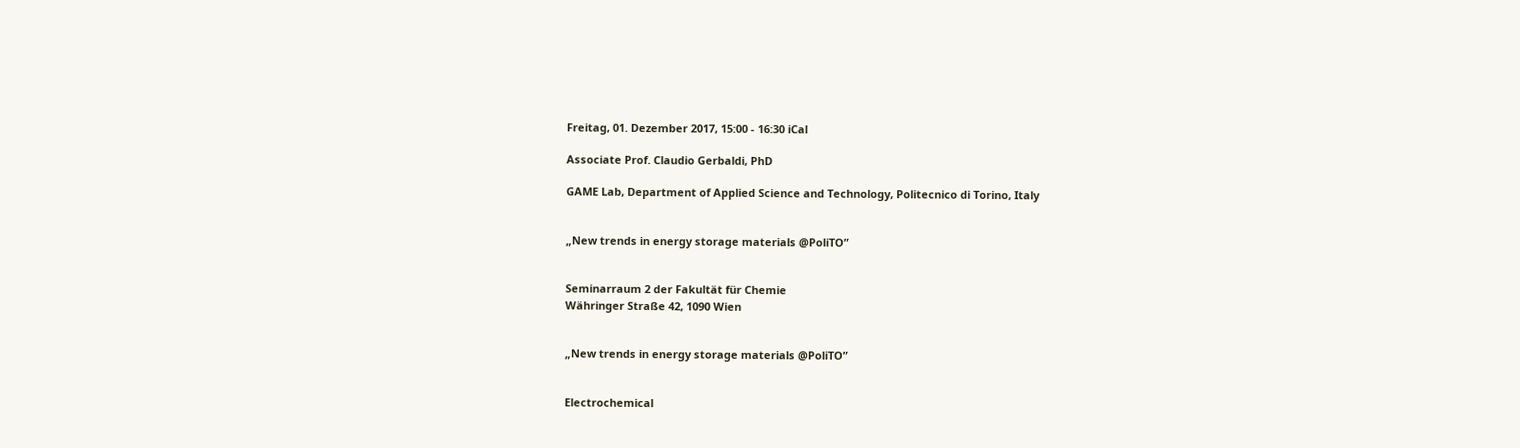Freitag, 01. Dezember 2017, 15:00 - 16:30 iCal

Associate Prof. Claudio Gerbaldi, PhD

GAME Lab, Department of Applied Science and Technology, Politecnico di Torino, Italy


„New trends in energy storage materials @PoliTO”


Seminarraum 2 der Fakultät für Chemie
Währinger Straße 42, 1090 Wien


„New trends in energy storage materials @PoliTO”


Electrochemical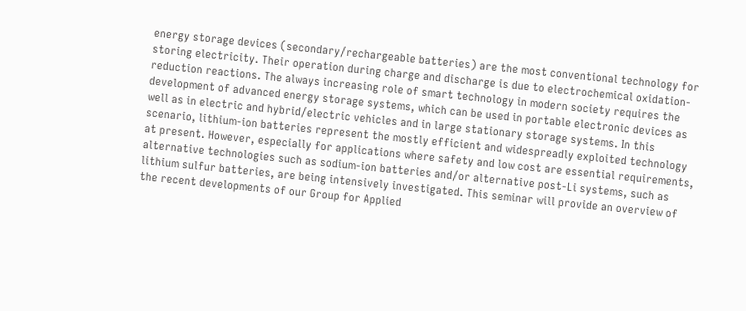energy storage devices (secondary/rechargeable batteries) are the most conventional technology for storing electricity. Their operation during charge and discharge is due to electrochemical oxidation-reduction reactions. The always increasing role of smart technology in modern society requires the development of advanced energy storage systems, which can be used in portable electronic devices as well as in electric and hybrid/electric vehicles and in large stationary storage systems. In this scenario, lithium-ion batteries represent the mostly efficient and widespreadly exploited technology at present. However, especially for applications where safety and low cost are essential requirements, alternative technologies such as sodium-ion batteries and/or alternative post-Li systems, such as lithium sulfur batteries, are being intensively investigated. This seminar will provide an overview of the recent developments of our Group for Applied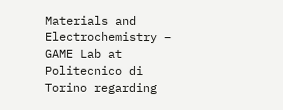Materials and Electrochemistry – GAME Lab at Politecnico di Torino regarding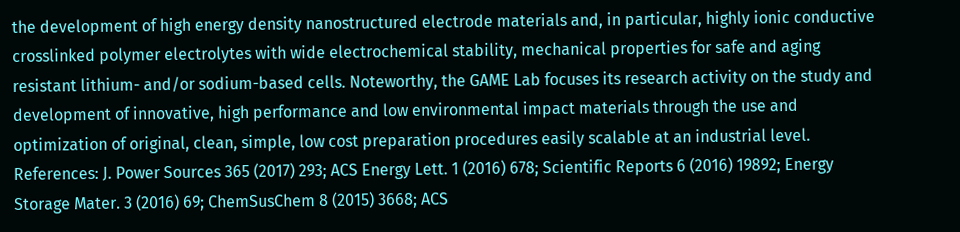the development of high energy density nanostructured electrode materials and, in particular, highly ionic conductive crosslinked polymer electrolytes with wide electrochemical stability, mechanical properties for safe and aging resistant lithium- and/or sodium-based cells. Noteworthy, the GAME Lab focuses its research activity on the study and development of innovative, high performance and low environmental impact materials through the use and optimization of original, clean, simple, low cost preparation procedures easily scalable at an industrial level. References: J. Power Sources 365 (2017) 293; ACS Energy Lett. 1 (2016) 678; Scientific Reports 6 (2016) 19892; Energy Storage Mater. 3 (2016) 69; ChemSusChem 8 (2015) 3668; ACS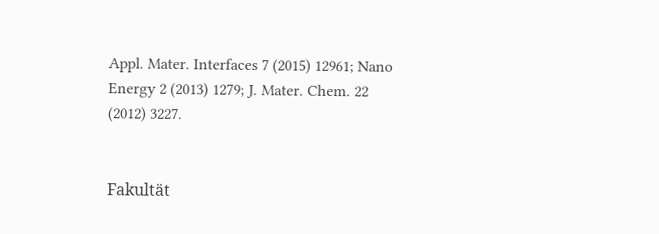Appl. Mater. Interfaces 7 (2015) 12961; Nano Energy 2 (2013) 1279; J. Mater. Chem. 22 (2012) 3227.


Fakultät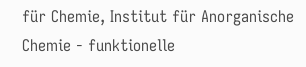für Chemie, Institut für Anorganische Chemie - funktionelle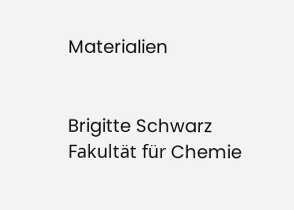Materialien


Brigitte Schwarz
Fakultät für Chemie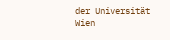der Universität Wien